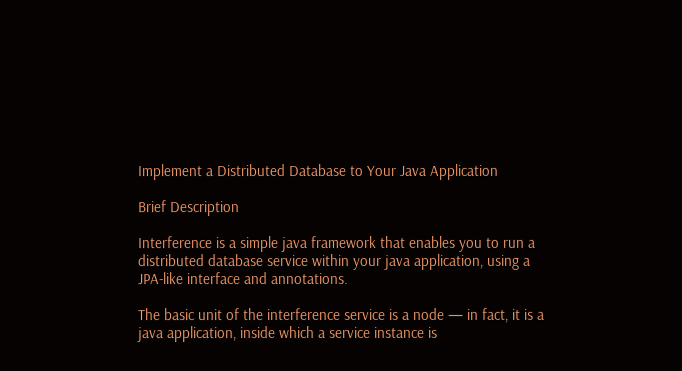Implement a Distributed Database to Your Java Application

Brief Description

Interference is a simple java framework that enables you to run a distributed database service within your java application, using a JPA-like interface and annotations.

The basic unit of the interference service is a node — in fact, it is a java application, inside which a service instance is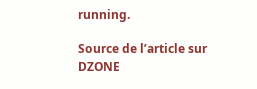running.

Source de l’article sur DZONE